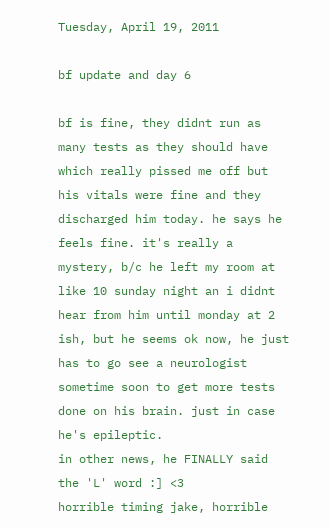Tuesday, April 19, 2011

bf update and day 6

bf is fine, they didnt run as many tests as they should have which really pissed me off but his vitals were fine and they discharged him today. he says he feels fine. it's really a mystery, b/c he left my room at like 10 sunday night an i didnt hear from him until monday at 2 ish, but he seems ok now, he just has to go see a neurologist sometime soon to get more tests done on his brain. just in case he's epileptic.
in other news, he FINALLY said the 'L' word :] <3
horrible timing jake, horrible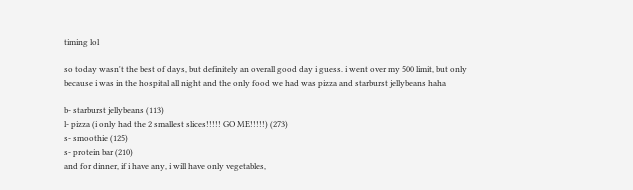timing lol

so today wasn't the best of days, but definitely an overall good day i guess. i went over my 500 limit, but only because i was in the hospital all night and the only food we had was pizza and starburst jellybeans haha

b- starburst jellybeans (113)
l- pizza (i only had the 2 smallest slices!!!!! GO ME!!!!!) (273)
s- smoothie (125)
s- protein bar (210)
and for dinner, if i have any, i will have only vegetables,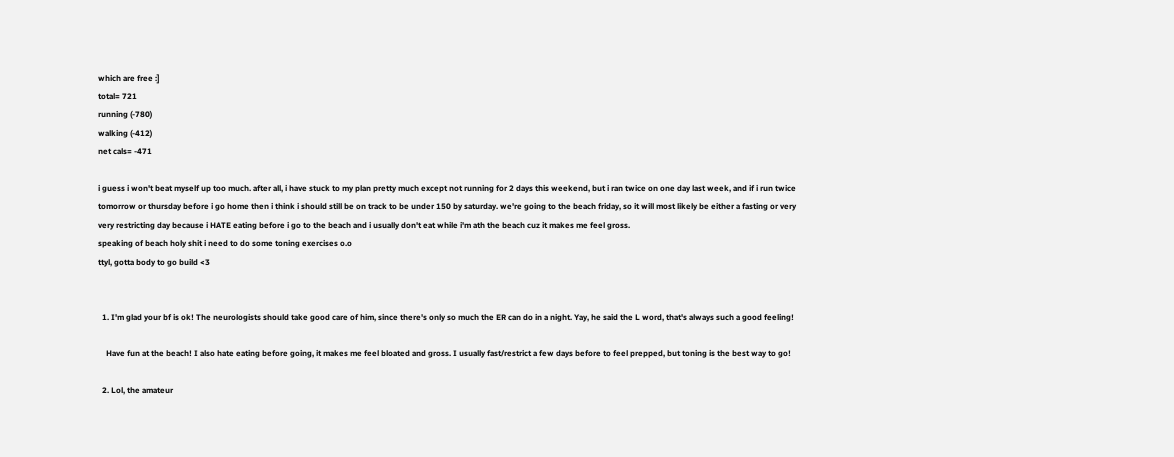which are free :]
total= 721
running (-780)
walking (-412)
net cals= -471

i guess i won't beat myself up too much. after all, i have stuck to my plan pretty much except not running for 2 days this weekend, but i ran twice on one day last week, and if i run twice tomorrow or thursday before i go home then i think i should still be on track to be under 150 by saturday. we're going to the beach friday, so it will most likely be either a fasting or very very restricting day because i HATE eating before i go to the beach and i usually don't eat while i'm ath the beach cuz it makes me feel gross.
speaking of beach holy shit i need to do some toning exercises o.o
ttyl, gotta body to go build <3


  1. I'm glad your bf is ok! The neurologists should take good care of him, since there's only so much the ER can do in a night. Yay, he said the L word, that's always such a good feeling!

    Have fun at the beach! I also hate eating before going, it makes me feel bloated and gross. I usually fast/restrict a few days before to feel prepped, but toning is the best way to go!

  2. Lol, the amateur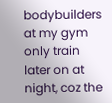bodybuilders at my gym only train later on at night, coz the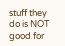stuff they do is NOT good for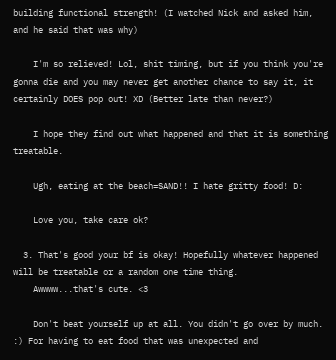building functional strength! (I watched Nick and asked him, and he said that was why)

    I'm so relieved! Lol, shit timing, but if you think you're gonna die and you may never get another chance to say it, it certainly DOES pop out! XD (Better late than never?)

    I hope they find out what happened and that it is something treatable.

    Ugh, eating at the beach=SAND!! I hate gritty food! D:

    Love you, take care ok?

  3. That's good your bf is okay! Hopefully whatever happened will be treatable or a random one time thing.
    Awwww...that's cute. <3

    Don't beat yourself up at all. You didn't go over by much. :) For having to eat food that was unexpected and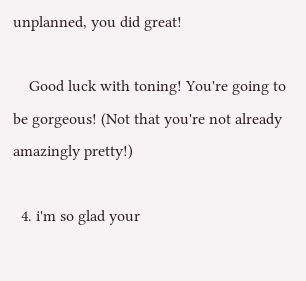unplanned, you did great!

    Good luck with toning! You're going to be gorgeous! (Not that you're not already amazingly pretty!)

  4. i'm so glad your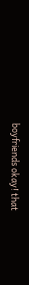boyfriends okay! that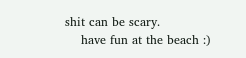shit can be scary.
    have fun at the beach :)